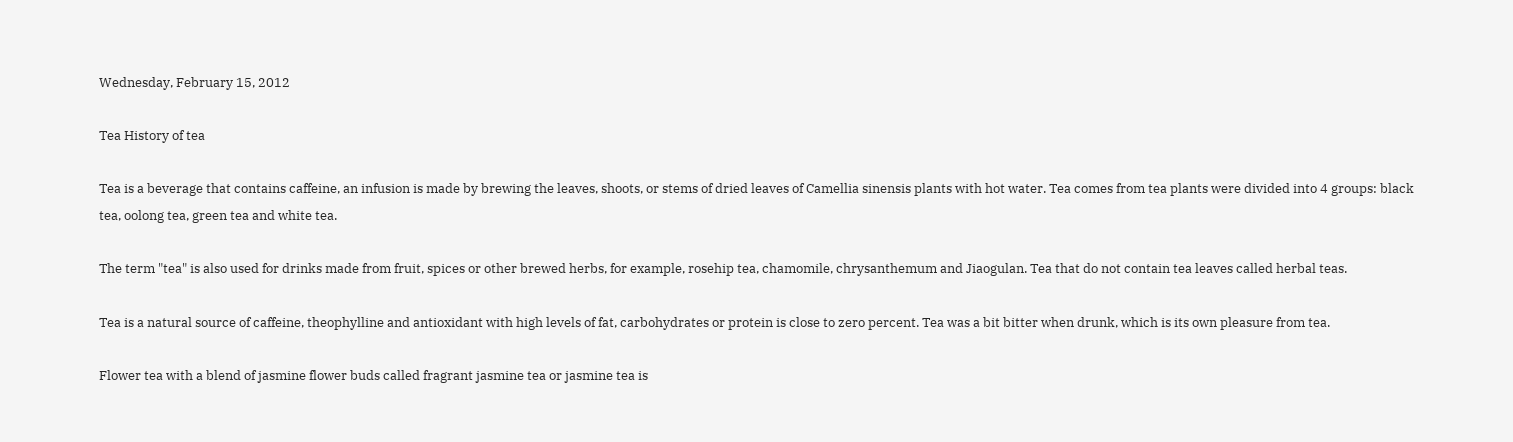Wednesday, February 15, 2012

Tea History of tea

Tea is a beverage that contains caffeine, an infusion is made by brewing the leaves, shoots, or stems of dried leaves of Camellia sinensis plants with hot water. Tea comes from tea plants were divided into 4 groups: black tea, oolong tea, green tea and white tea.

The term "tea" is also used for drinks made from fruit, spices or other brewed herbs, for example, rosehip tea, chamomile, chrysanthemum and Jiaogulan. Tea that do not contain tea leaves called herbal teas.

Tea is a natural source of caffeine, theophylline and antioxidant with high levels of fat, carbohydrates or protein is close to zero percent. Tea was a bit bitter when drunk, which is its own pleasure from tea.

Flower tea with a blend of jasmine flower buds called fragrant jasmine tea or jasmine tea is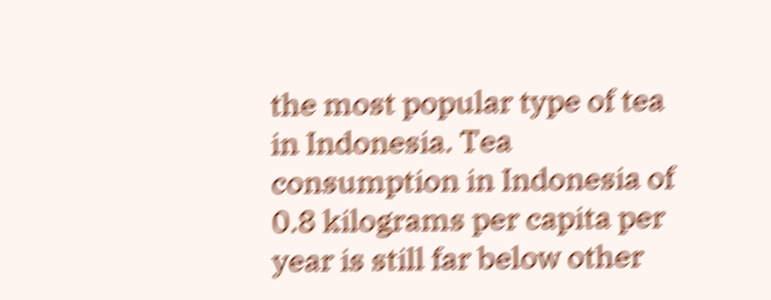the most popular type of tea in Indonesia. Tea consumption in Indonesia of 0.8 kilograms per capita per year is still far below other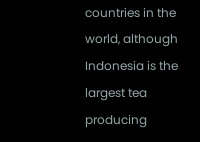countries in the world, although Indonesia is the largest tea producing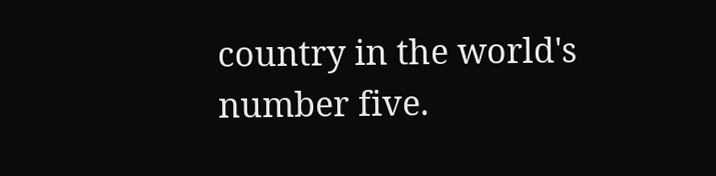country in the world's number five.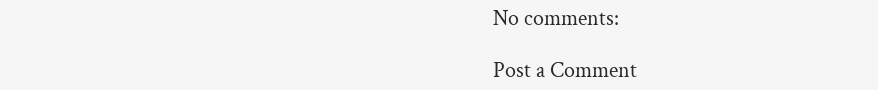No comments:

Post a Comment